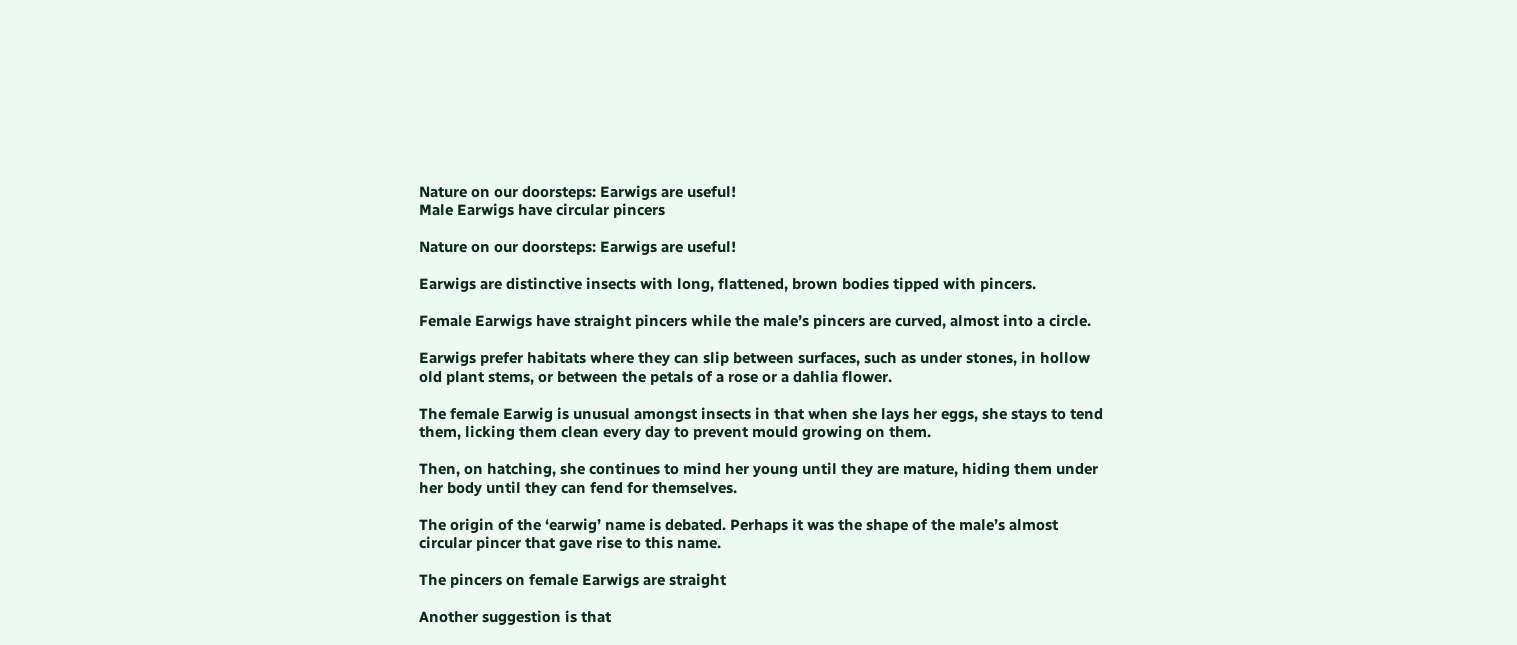Nature on our doorsteps: Earwigs are useful!
Male Earwigs have circular pincers

Nature on our doorsteps: Earwigs are useful!

Earwigs are distinctive insects with long, flattened, brown bodies tipped with pincers.

Female Earwigs have straight pincers while the male’s pincers are curved, almost into a circle.

Earwigs prefer habitats where they can slip between surfaces, such as under stones, in hollow old plant stems, or between the petals of a rose or a dahlia flower.

The female Earwig is unusual amongst insects in that when she lays her eggs, she stays to tend them, licking them clean every day to prevent mould growing on them.

Then, on hatching, she continues to mind her young until they are mature, hiding them under her body until they can fend for themselves.

The origin of the ‘earwig’ name is debated. Perhaps it was the shape of the male’s almost circular pincer that gave rise to this name.

The pincers on female Earwigs are straight

Another suggestion is that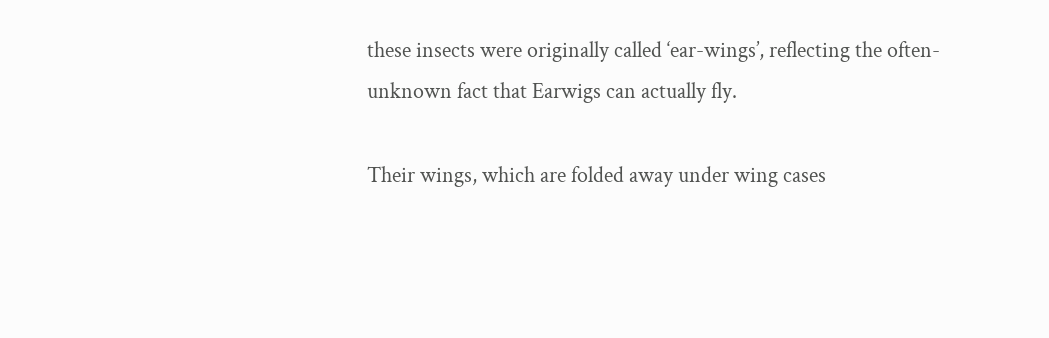these insects were originally called ‘ear-wings’, reflecting the often-unknown fact that Earwigs can actually fly.

Their wings, which are folded away under wing cases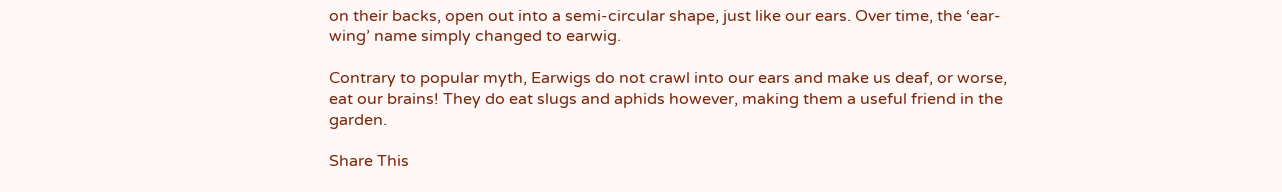on their backs, open out into a semi-circular shape, just like our ears. Over time, the ‘ear-wing’ name simply changed to earwig.

Contrary to popular myth, Earwigs do not crawl into our ears and make us deaf, or worse, eat our brains! They do eat slugs and aphids however, making them a useful friend in the garden.

Share This